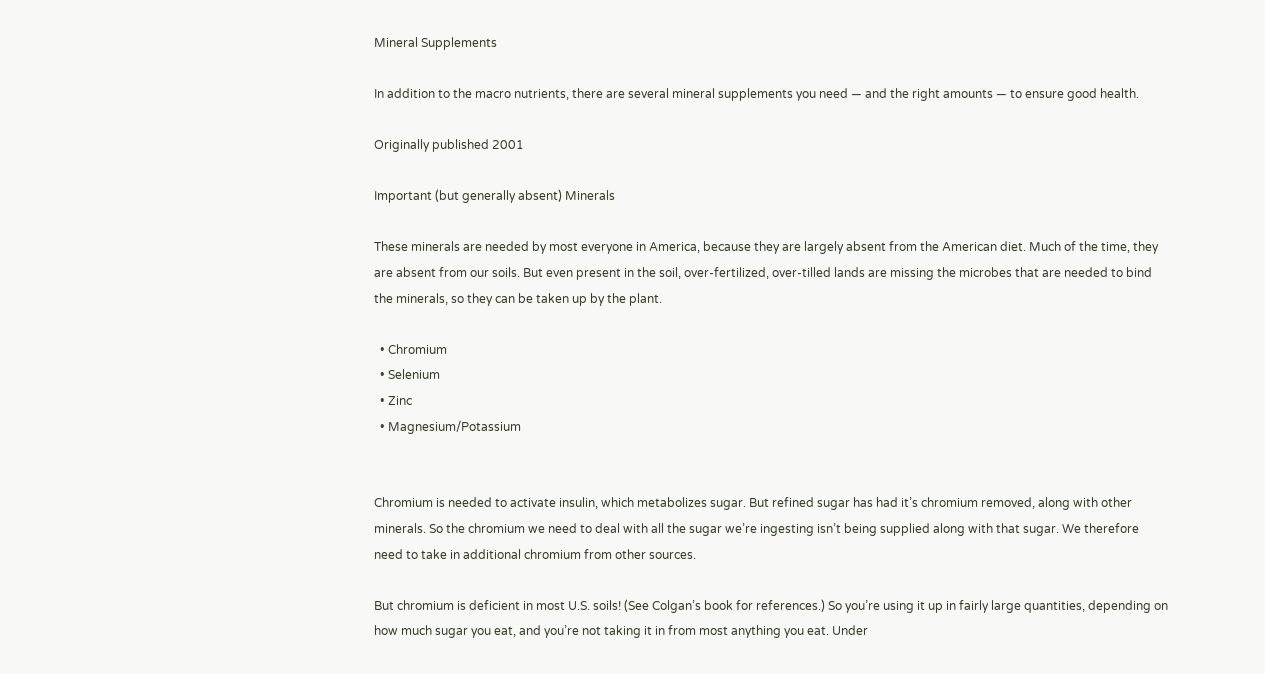Mineral Supplements

In addition to the macro nutrients, there are several mineral supplements you need — and the right amounts — to ensure good health.

Originally published 2001

Important (but generally absent) Minerals

These minerals are needed by most everyone in America, because they are largely absent from the American diet. Much of the time, they are absent from our soils. But even present in the soil, over-fertilized, over-tilled lands are missing the microbes that are needed to bind the minerals, so they can be taken up by the plant.

  • Chromium
  • Selenium
  • Zinc
  • Magnesium/Potassium


Chromium is needed to activate insulin, which metabolizes sugar. But refined sugar has had it’s chromium removed, along with other minerals. So the chromium we need to deal with all the sugar we’re ingesting isn’t being supplied along with that sugar. We therefore need to take in additional chromium from other sources.

But chromium is deficient in most U.S. soils! (See Colgan’s book for references.) So you’re using it up in fairly large quantities, depending on how much sugar you eat, and you’re not taking it in from most anything you eat. Under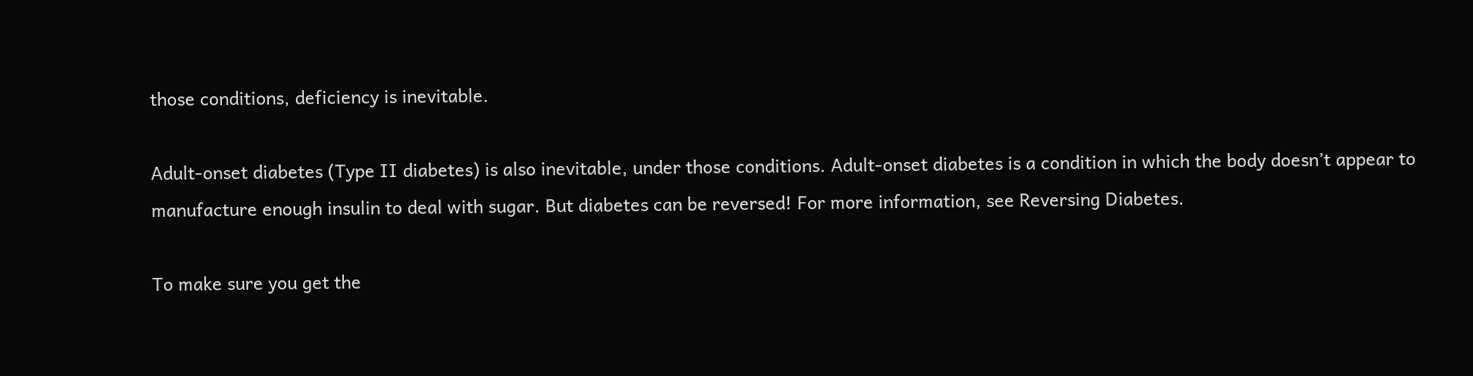those conditions, deficiency is inevitable.

Adult-onset diabetes (Type II diabetes) is also inevitable, under those conditions. Adult-onset diabetes is a condition in which the body doesn’t appear to manufacture enough insulin to deal with sugar. But diabetes can be reversed! For more information, see Reversing Diabetes.

To make sure you get the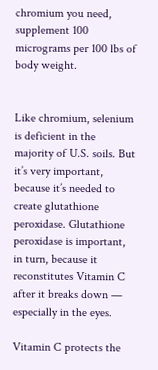chromium you need, supplement 100 micrograms per 100 lbs of body weight.


Like chromium, selenium is deficient in the majority of U.S. soils. But it’s very important, because it’s needed to create glutathione peroxidase. Glutathione peroxidase is important, in turn, because it reconstitutes Vitamin C after it breaks down — especially in the eyes.

Vitamin C protects the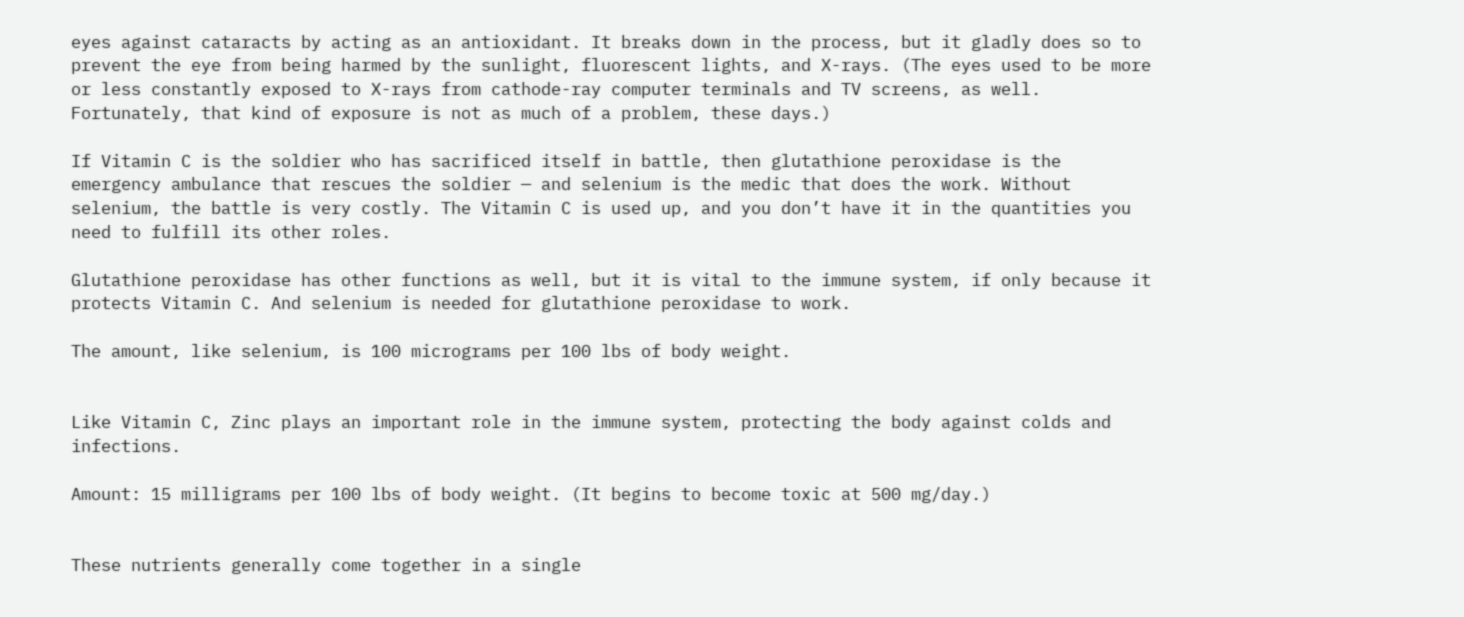eyes against cataracts by acting as an antioxidant. It breaks down in the process, but it gladly does so to prevent the eye from being harmed by the sunlight, fluorescent lights, and X-rays. (The eyes used to be more or less constantly exposed to X-rays from cathode-ray computer terminals and TV screens, as well. Fortunately, that kind of exposure is not as much of a problem, these days.)

If Vitamin C is the soldier who has sacrificed itself in battle, then glutathione peroxidase is the emergency ambulance that rescues the soldier — and selenium is the medic that does the work. Without selenium, the battle is very costly. The Vitamin C is used up, and you don’t have it in the quantities you need to fulfill its other roles.

Glutathione peroxidase has other functions as well, but it is vital to the immune system, if only because it protects Vitamin C. And selenium is needed for glutathione peroxidase to work.

The amount, like selenium, is 100 micrograms per 100 lbs of body weight.


Like Vitamin C, Zinc plays an important role in the immune system, protecting the body against colds and infections.

Amount: 15 milligrams per 100 lbs of body weight. (It begins to become toxic at 500 mg/day.)


These nutrients generally come together in a single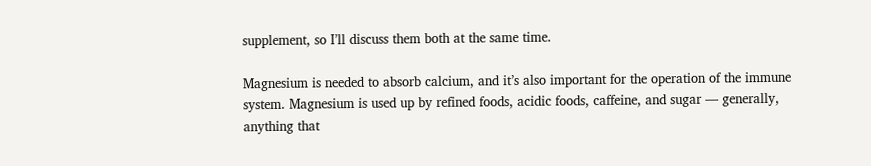supplement, so I’ll discuss them both at the same time.

Magnesium is needed to absorb calcium, and it’s also important for the operation of the immune system. Magnesium is used up by refined foods, acidic foods, caffeine, and sugar — generally, anything that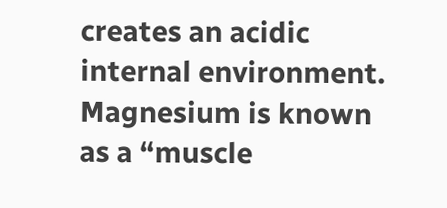creates an acidic internal environment. Magnesium is known as a “muscle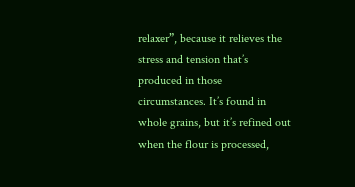relaxer”, because it relieves the stress and tension that’s produced in those circumstances. It’s found in whole grains, but it’s refined out when the flour is processed,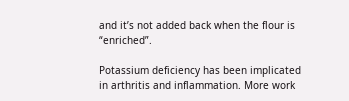and it’s not added back when the flour is “enriched”.

Potassium deficiency has been implicated in arthritis and inflammation. More work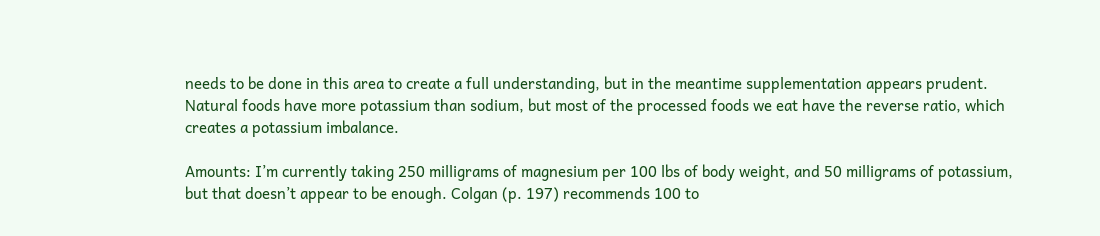needs to be done in this area to create a full understanding, but in the meantime supplementation appears prudent. Natural foods have more potassium than sodium, but most of the processed foods we eat have the reverse ratio, which creates a potassium imbalance.

Amounts: I’m currently taking 250 milligrams of magnesium per 100 lbs of body weight, and 50 milligrams of potassium, but that doesn’t appear to be enough. Colgan (p. 197) recommends 100 to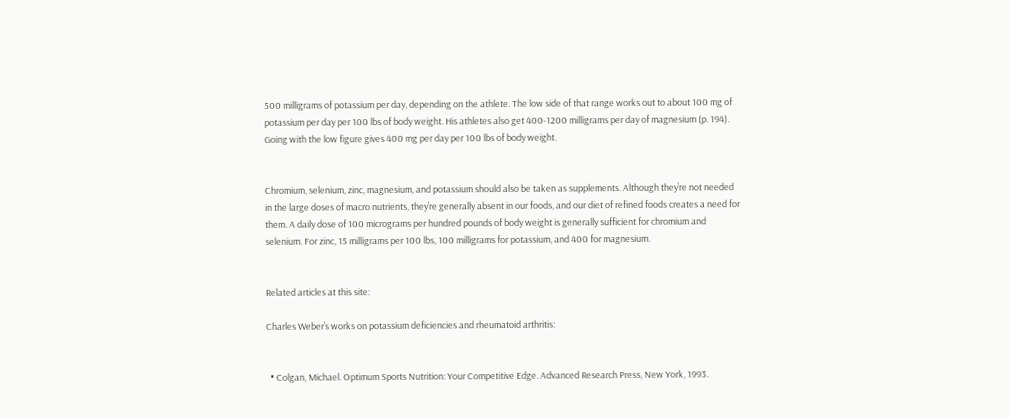500 milligrams of potassium per day, depending on the athlete. The low side of that range works out to about 100 mg of potassium per day per 100 lbs of body weight. His athletes also get 400-1200 milligrams per day of magnesium (p. 194). Going with the low figure gives 400 mg per day per 100 lbs of body weight.


Chromium, selenium, zinc, magnesium, and potassium should also be taken as supplements. Although they’re not needed in the large doses of macro nutrients, they’re generally absent in our foods, and our diet of refined foods creates a need for them. A daily dose of 100 micrograms per hundred pounds of body weight is generally sufficient for chromium and selenium. For zinc, 15 milligrams per 100 lbs, 100 milligrams for potassium, and 400 for magnesium.


Related articles at this site:

Charles Weber’s works on potassium deficiencies and rheumatoid arthritis:


  • Colgan, Michael. Optimum Sports Nutrition: Your Competitive Edge. Advanced Research Press, New York, 1993.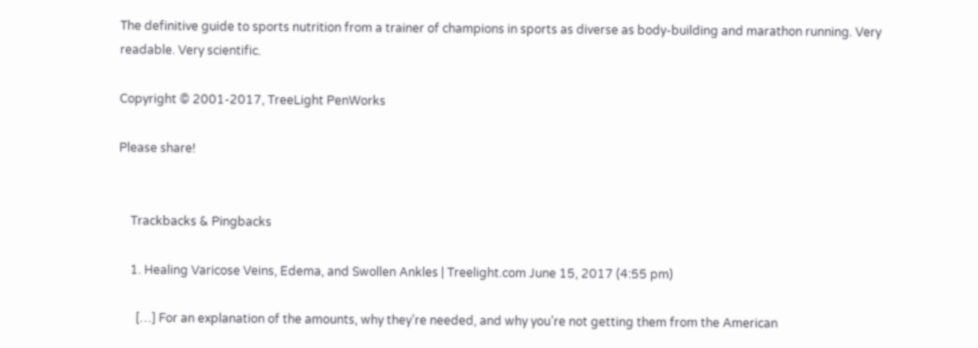The definitive guide to sports nutrition from a trainer of champions in sports as diverse as body-building and marathon running. Very readable. Very scientific.

Copyright © 2001-2017, TreeLight PenWorks

Please share!


    Trackbacks & Pingbacks

    1. Healing Varicose Veins, Edema, and Swollen Ankles | Treelight.com June 15, 2017 (4:55 pm)

      […] For an explanation of the amounts, why they’re needed, and why you’re not getting them from the American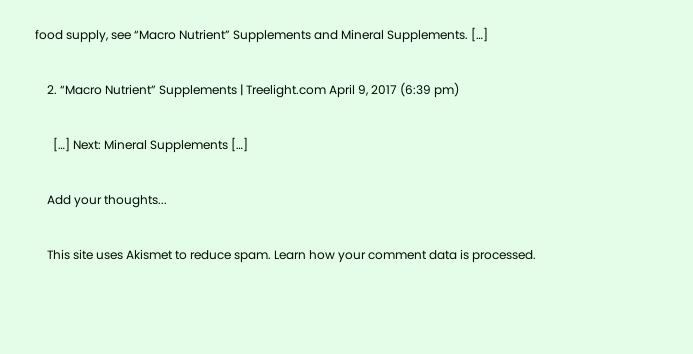food supply, see “Macro Nutrient” Supplements and Mineral Supplements. […]

    2. “Macro Nutrient” Supplements | Treelight.com April 9, 2017 (6:39 pm)

      […] Next: Mineral Supplements […]

    Add your thoughts...

    This site uses Akismet to reduce spam. Learn how your comment data is processed.